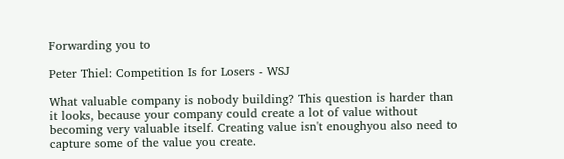Forwarding you to

Peter Thiel: Competition Is for Losers - WSJ

What valuable company is nobody building? This question is harder than it looks, because your company could create a lot of value without becoming very valuable itself. Creating value isn't enoughyou also need to capture some of the value you create.